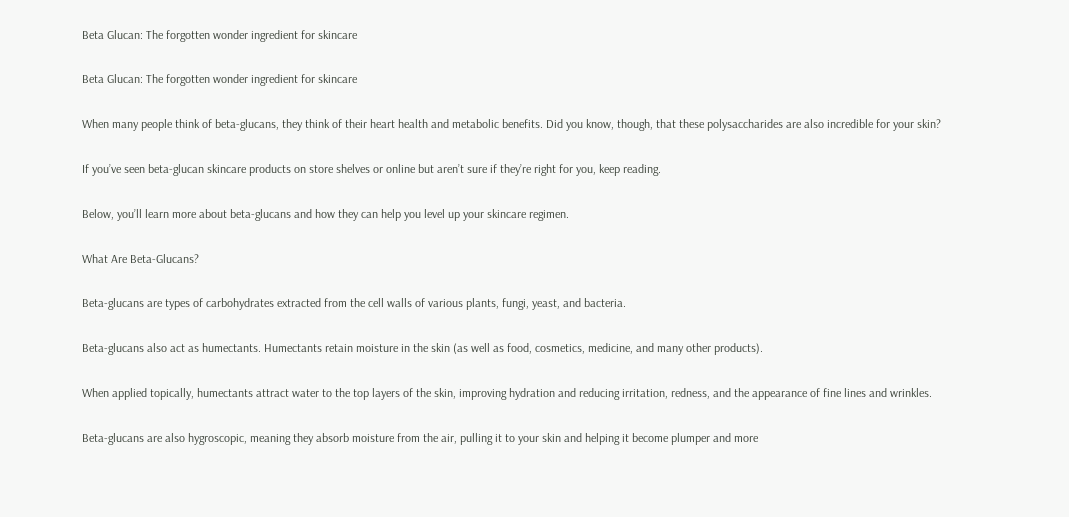Beta Glucan: The forgotten wonder ingredient for skincare

Beta Glucan: The forgotten wonder ingredient for skincare

When many people think of beta-glucans, they think of their heart health and metabolic benefits. Did you know, though, that these polysaccharides are also incredible for your skin?

If you’ve seen beta-glucan skincare products on store shelves or online but aren’t sure if they’re right for you, keep reading.

Below, you’ll learn more about beta-glucans and how they can help you level up your skincare regimen.

What Are Beta-Glucans?

Beta-glucans are types of carbohydrates extracted from the cell walls of various plants, fungi, yeast, and bacteria.

Beta-glucans also act as humectants. Humectants retain moisture in the skin (as well as food, cosmetics, medicine, and many other products).

When applied topically, humectants attract water to the top layers of the skin, improving hydration and reducing irritation, redness, and the appearance of fine lines and wrinkles.

Beta-glucans are also hygroscopic, meaning they absorb moisture from the air, pulling it to your skin and helping it become plumper and more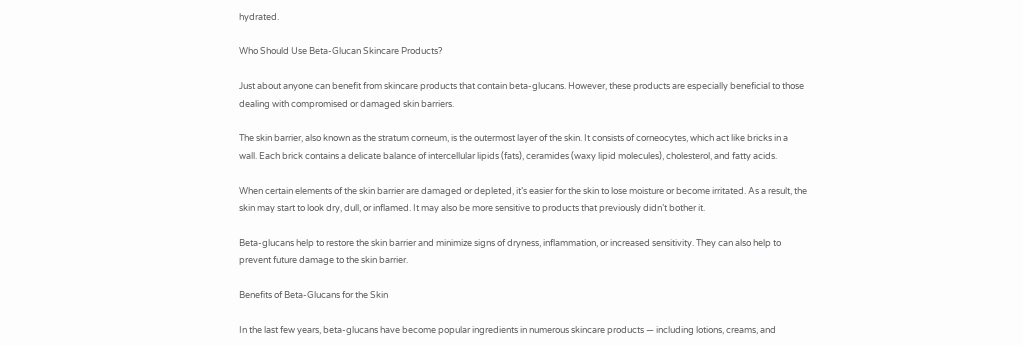hydrated.

Who Should Use Beta-Glucan Skincare Products?

Just about anyone can benefit from skincare products that contain beta-glucans. However, these products are especially beneficial to those dealing with compromised or damaged skin barriers.

The skin barrier, also known as the stratum corneum, is the outermost layer of the skin. It consists of corneocytes, which act like bricks in a wall. Each brick contains a delicate balance of intercellular lipids (fats), ceramides (waxy lipid molecules), cholesterol, and fatty acids.

When certain elements of the skin barrier are damaged or depleted, it’s easier for the skin to lose moisture or become irritated. As a result, the skin may start to look dry, dull, or inflamed. It may also be more sensitive to products that previously didn’t bother it.

Beta-glucans help to restore the skin barrier and minimize signs of dryness, inflammation, or increased sensitivity. They can also help to prevent future damage to the skin barrier.

Benefits of Beta-Glucans for the Skin

In the last few years, beta-glucans have become popular ingredients in numerous skincare products — including lotions, creams, and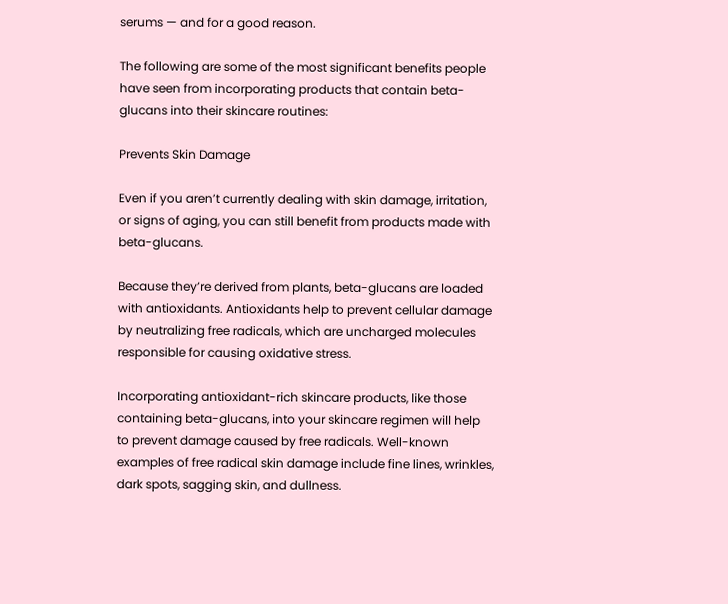serums — and for a good reason.

The following are some of the most significant benefits people have seen from incorporating products that contain beta-glucans into their skincare routines:

Prevents Skin Damage

Even if you aren’t currently dealing with skin damage, irritation, or signs of aging, you can still benefit from products made with beta-glucans.

Because they’re derived from plants, beta-glucans are loaded with antioxidants. Antioxidants help to prevent cellular damage by neutralizing free radicals, which are uncharged molecules responsible for causing oxidative stress.

Incorporating antioxidant-rich skincare products, like those containing beta-glucans, into your skincare regimen will help to prevent damage caused by free radicals. Well-known examples of free radical skin damage include fine lines, wrinkles, dark spots, sagging skin, and dullness.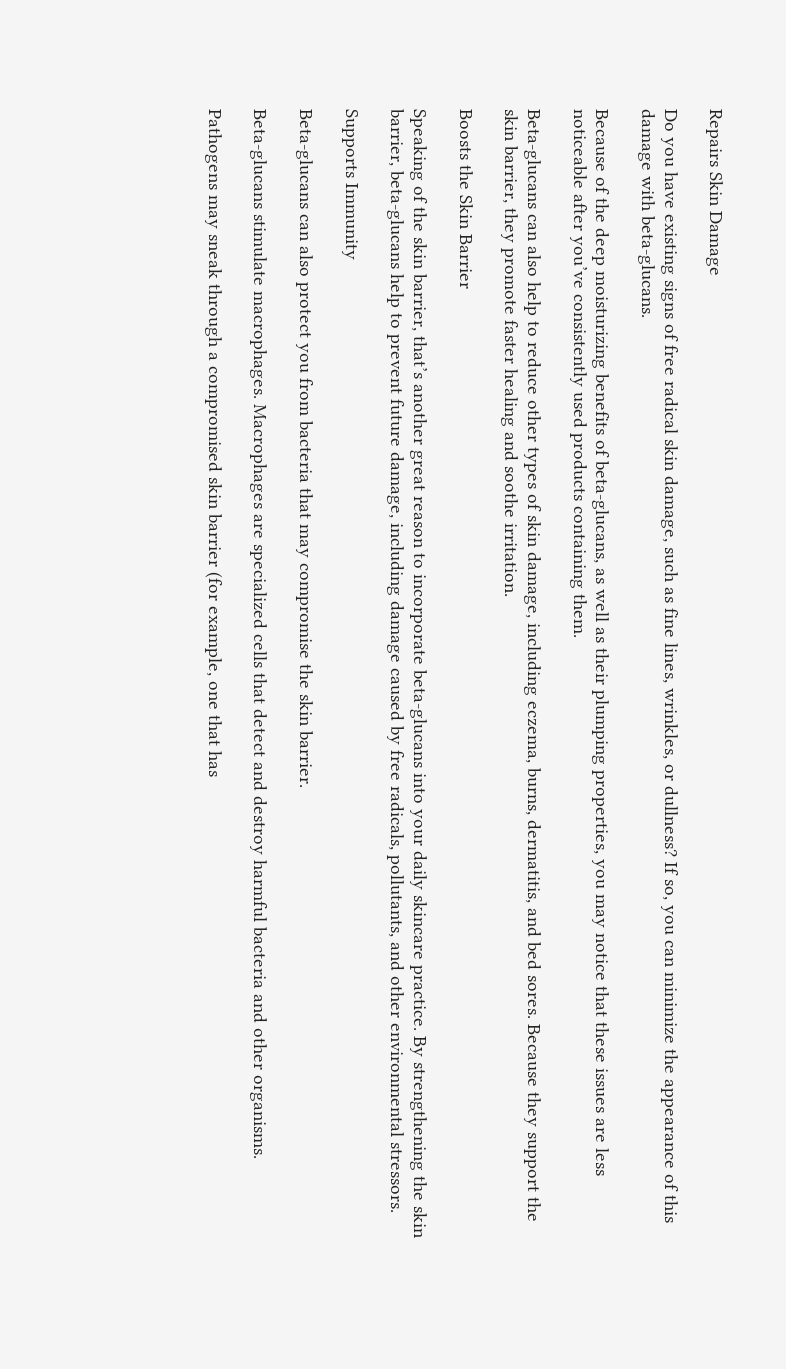Repairs Skin Damage

Do you have existing signs of free radical skin damage, such as fine lines, wrinkles, or dullness? If so, you can minimize the appearance of this damage with beta-glucans.

Because of the deep moisturizing benefits of beta-glucans, as well as their plumping properties, you may notice that these issues are less noticeable after you’ve consistently used products containing them.

Beta-glucans can also help to reduce other types of skin damage, including eczema, burns, dermatitis, and bed sores. Because they support the skin barrier, they promote faster healing and soothe irritation.

Boosts the Skin Barrier

Speaking of the skin barrier, that’s another great reason to incorporate beta-glucans into your daily skincare practice. By strengthening the skin barrier, beta-glucans help to prevent future damage, including damage caused by free radicals, pollutants, and other environmental stressors.

Supports Immunity

Beta-glucans can also protect you from bacteria that may compromise the skin barrier.

Beta-glucans stimulate macrophages. Macrophages are specialized cells that detect and destroy harmful bacteria and other organisms.

Pathogens may sneak through a compromised skin barrier (for example, one that has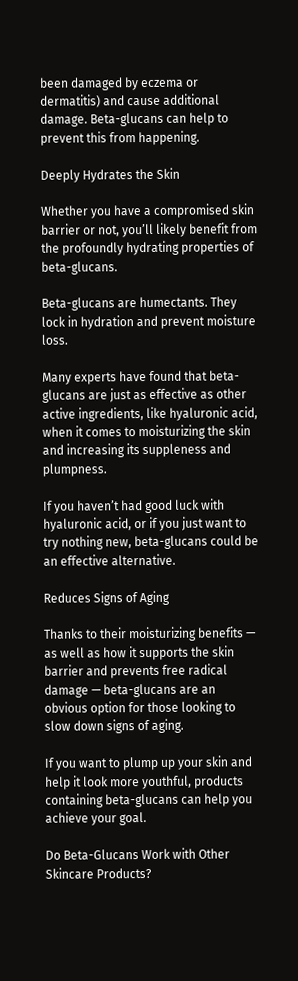been damaged by eczema or dermatitis) and cause additional damage. Beta-glucans can help to prevent this from happening.

Deeply Hydrates the Skin

Whether you have a compromised skin barrier or not, you’ll likely benefit from the profoundly hydrating properties of beta-glucans.

Beta-glucans are humectants. They lock in hydration and prevent moisture loss.

Many experts have found that beta-glucans are just as effective as other active ingredients, like hyaluronic acid, when it comes to moisturizing the skin and increasing its suppleness and plumpness.

If you haven’t had good luck with hyaluronic acid, or if you just want to try nothing new, beta-glucans could be an effective alternative.

Reduces Signs of Aging

Thanks to their moisturizing benefits — as well as how it supports the skin barrier and prevents free radical damage — beta-glucans are an obvious option for those looking to slow down signs of aging.

If you want to plump up your skin and help it look more youthful, products containing beta-glucans can help you achieve your goal.

Do Beta-Glucans Work with Other Skincare Products?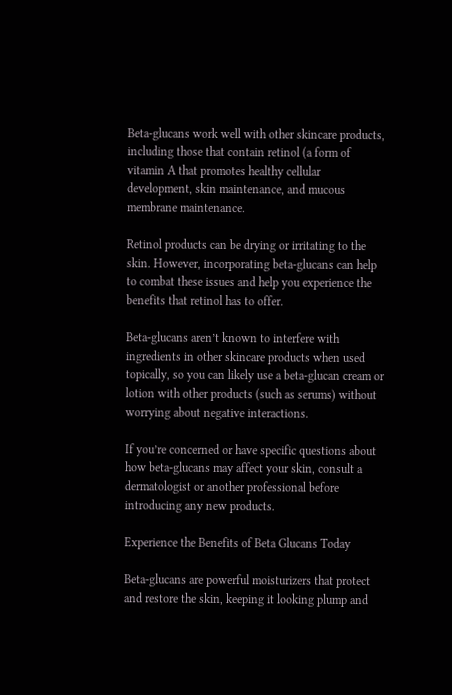Beta-glucans work well with other skincare products, including those that contain retinol (a form of vitamin A that promotes healthy cellular development, skin maintenance, and mucous membrane maintenance.

Retinol products can be drying or irritating to the skin. However, incorporating beta-glucans can help to combat these issues and help you experience the benefits that retinol has to offer.

Beta-glucans aren’t known to interfere with ingredients in other skincare products when used topically, so you can likely use a beta-glucan cream or lotion with other products (such as serums) without worrying about negative interactions.

If you’re concerned or have specific questions about how beta-glucans may affect your skin, consult a dermatologist or another professional before introducing any new products.

Experience the Benefits of Beta Glucans Today

Beta-glucans are powerful moisturizers that protect and restore the skin, keeping it looking plump and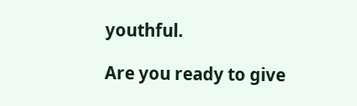youthful.

Are you ready to give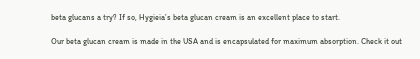beta glucans a try? If so, Hygieia’s beta glucan cream is an excellent place to start.

Our beta glucan cream is made in the USA and is encapsulated for maximum absorption. Check it out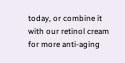today, or combine it with our retinol cream for more anti-aging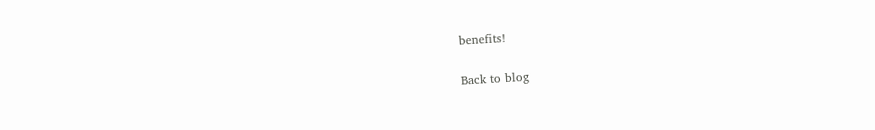benefits!

Back to blog